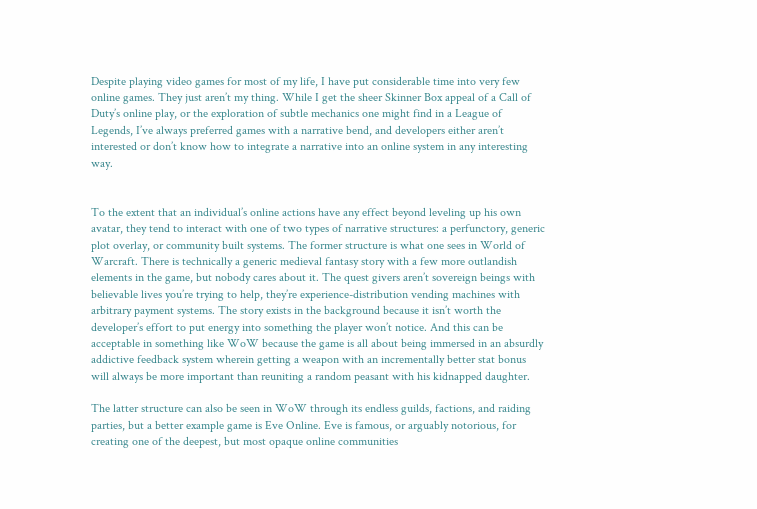Despite playing video games for most of my life, I have put considerable time into very few online games. They just aren’t my thing. While I get the sheer Skinner Box appeal of a Call of Duty’s online play, or the exploration of subtle mechanics one might find in a League of Legends, I’ve always preferred games with a narrative bend, and developers either aren’t interested or don’t know how to integrate a narrative into an online system in any interesting way.


To the extent that an individual’s online actions have any effect beyond leveling up his own avatar, they tend to interact with one of two types of narrative structures: a perfunctory, generic plot overlay, or community built systems. The former structure is what one sees in World of Warcraft. There is technically a generic medieval fantasy story with a few more outlandish elements in the game, but nobody cares about it. The quest givers aren’t sovereign beings with believable lives you’re trying to help, they’re experience-distribution vending machines with arbitrary payment systems. The story exists in the background because it isn’t worth the developer’s effort to put energy into something the player won’t notice. And this can be acceptable in something like WoW because the game is all about being immersed in an absurdly addictive feedback system wherein getting a weapon with an incrementally better stat bonus will always be more important than reuniting a random peasant with his kidnapped daughter.

The latter structure can also be seen in WoW through its endless guilds, factions, and raiding parties, but a better example game is Eve Online. Eve is famous, or arguably notorious, for creating one of the deepest, but most opaque online communities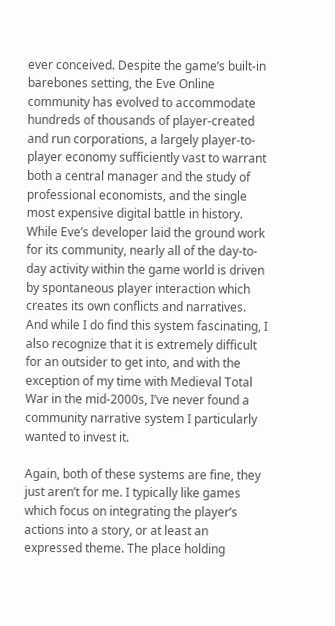ever conceived. Despite the game’s built-in barebones setting, the Eve Online community has evolved to accommodate hundreds of thousands of player-created and run corporations, a largely player-to-player economy sufficiently vast to warrant both a central manager and the study of professional economists, and the single most expensive digital battle in history. While Eve’s developer laid the ground work for its community, nearly all of the day-to-day activity within the game world is driven by spontaneous player interaction which creates its own conflicts and narratives. And while I do find this system fascinating, I also recognize that it is extremely difficult for an outsider to get into, and with the exception of my time with Medieval Total War in the mid-2000s, I’ve never found a community narrative system I particularly wanted to invest it.

Again, both of these systems are fine, they just aren’t for me. I typically like games which focus on integrating the player’s actions into a story, or at least an expressed theme. The place holding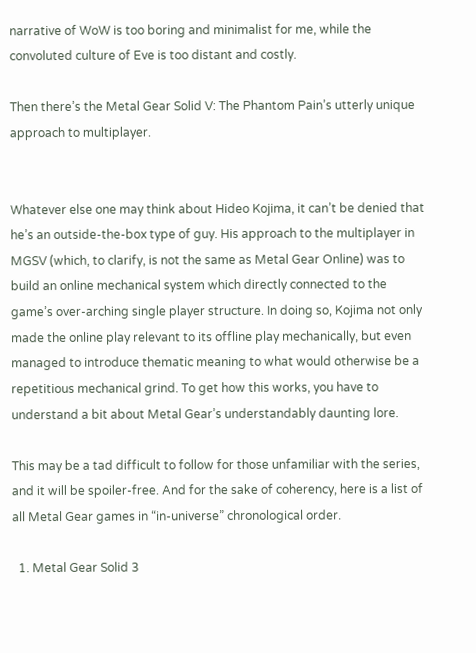narrative of WoW is too boring and minimalist for me, while the convoluted culture of Eve is too distant and costly.

Then there’s the Metal Gear Solid V: The Phantom Pain’s utterly unique approach to multiplayer.


Whatever else one may think about Hideo Kojima, it can’t be denied that he’s an outside-the-box type of guy. His approach to the multiplayer in MGSV (which, to clarify, is not the same as Metal Gear Online) was to build an online mechanical system which directly connected to the game’s over-arching single player structure. In doing so, Kojima not only made the online play relevant to its offline play mechanically, but even managed to introduce thematic meaning to what would otherwise be a repetitious mechanical grind. To get how this works, you have to understand a bit about Metal Gear’s understandably daunting lore.

This may be a tad difficult to follow for those unfamiliar with the series, and it will be spoiler-free. And for the sake of coherency, here is a list of all Metal Gear games in “in-universe” chronological order.

  1. Metal Gear Solid 3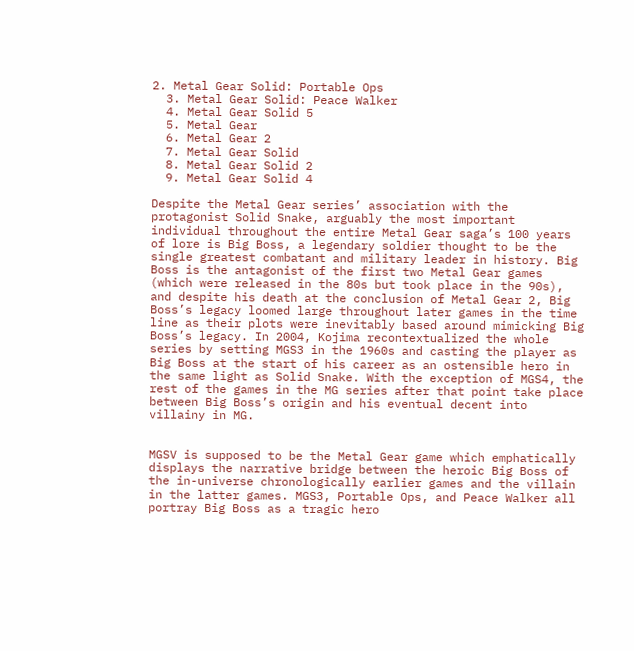2. Metal Gear Solid: Portable Ops
  3. Metal Gear Solid: Peace Walker
  4. Metal Gear Solid 5
  5. Metal Gear
  6. Metal Gear 2
  7. Metal Gear Solid
  8. Metal Gear Solid 2
  9. Metal Gear Solid 4

Despite the Metal Gear series’ association with the protagonist Solid Snake, arguably the most important individual throughout the entire Metal Gear saga’s 100 years of lore is Big Boss, a legendary soldier thought to be the single greatest combatant and military leader in history. Big Boss is the antagonist of the first two Metal Gear games (which were released in the 80s but took place in the 90s), and despite his death at the conclusion of Metal Gear 2, Big Boss’s legacy loomed large throughout later games in the time line as their plots were inevitably based around mimicking Big Boss’s legacy. In 2004, Kojima recontextualized the whole series by setting MGS3 in the 1960s and casting the player as Big Boss at the start of his career as an ostensible hero in the same light as Solid Snake. With the exception of MGS4, the rest of the games in the MG series after that point take place between Big Boss’s origin and his eventual decent into villainy in MG.


MGSV is supposed to be the Metal Gear game which emphatically displays the narrative bridge between the heroic Big Boss of the in-universe chronologically earlier games and the villain in the latter games. MGS3, Portable Ops, and Peace Walker all portray Big Boss as a tragic hero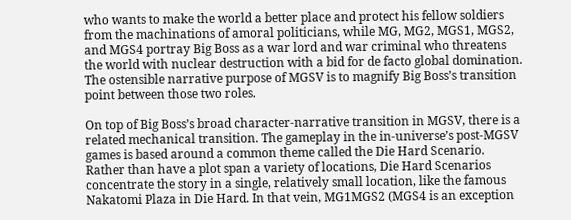who wants to make the world a better place and protect his fellow soldiers from the machinations of amoral politicians, while MG, MG2, MGS1, MGS2, and MGS4 portray Big Boss as a war lord and war criminal who threatens the world with nuclear destruction with a bid for de facto global domination. The ostensible narrative purpose of MGSV is to magnify Big Boss’s transition point between those two roles.

On top of Big Boss’s broad character-narrative transition in MGSV, there is a related mechanical transition. The gameplay in the in-universe’s post-MGSV games is based around a common theme called the Die Hard Scenario. Rather than have a plot span a variety of locations, Die Hard Scenarios concentrate the story in a single, relatively small location, like the famous Nakatomi Plaza in Die Hard. In that vein, MG1MGS2 (MGS4 is an exception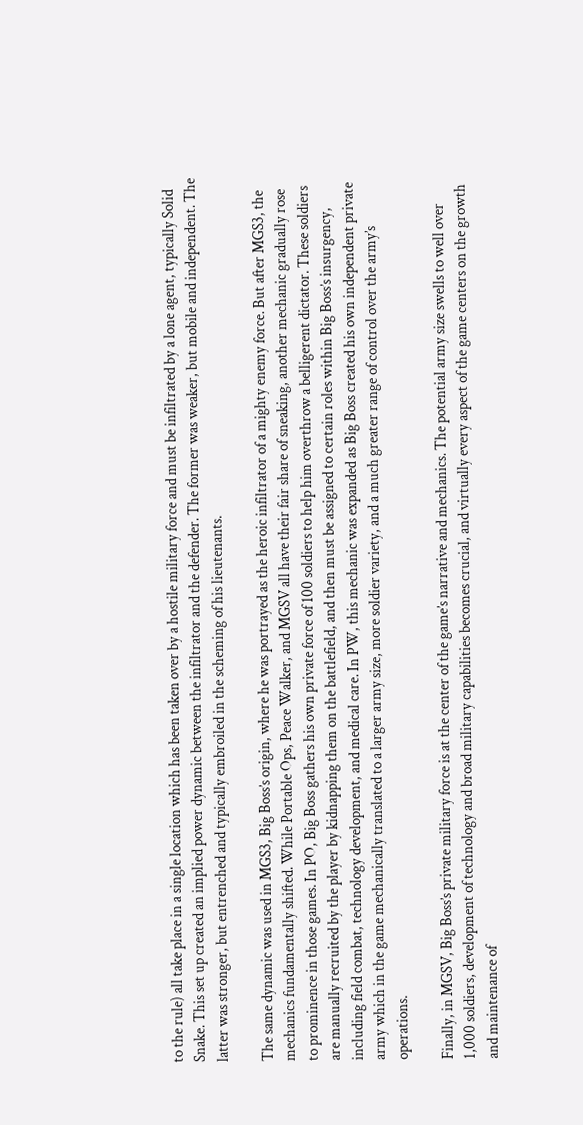to the rule) all take place in a single location which has been taken over by a hostile military force and must be infiltrated by a lone agent, typically Solid Snake. This set up created an implied power dynamic between the infiltrator and the defender. The former was weaker, but mobile and independent. The latter was stronger, but entrenched and typically embroiled in the scheming of his lieutenants.

The same dynamic was used in MGS3, Big Boss’s origin, where he was portrayed as the heroic infiltrator of a mighty enemy force. But after MGS3, the mechanics fundamentally shifted. While Portable Ops, Peace Walker, and MGSV all have their fair share of sneaking, another mechanic gradually rose to prominence in those games. In PO, Big Boss gathers his own private force of 100 soldiers to help him overthrow a belligerent dictator. These soldiers are manually recruited by the player by kidnapping them on the battlefield, and then must be assigned to certain roles within Big Boss’s insurgency, including field combat, technology development, and medical care. In PW, this mechanic was expanded as Big Boss created his own independent private army which in the game mechanically translated to a larger army size, more soldier variety, and a much greater range of control over the army’s operations.

Finally, in MGSV, Big Boss’s private military force is at the center of the game’s narrative and mechanics. The potential army size swells to well over 1,000 soldiers, development of technology and broad military capabilities becomes crucial, and virtually every aspect of the game centers on the growth and maintenance of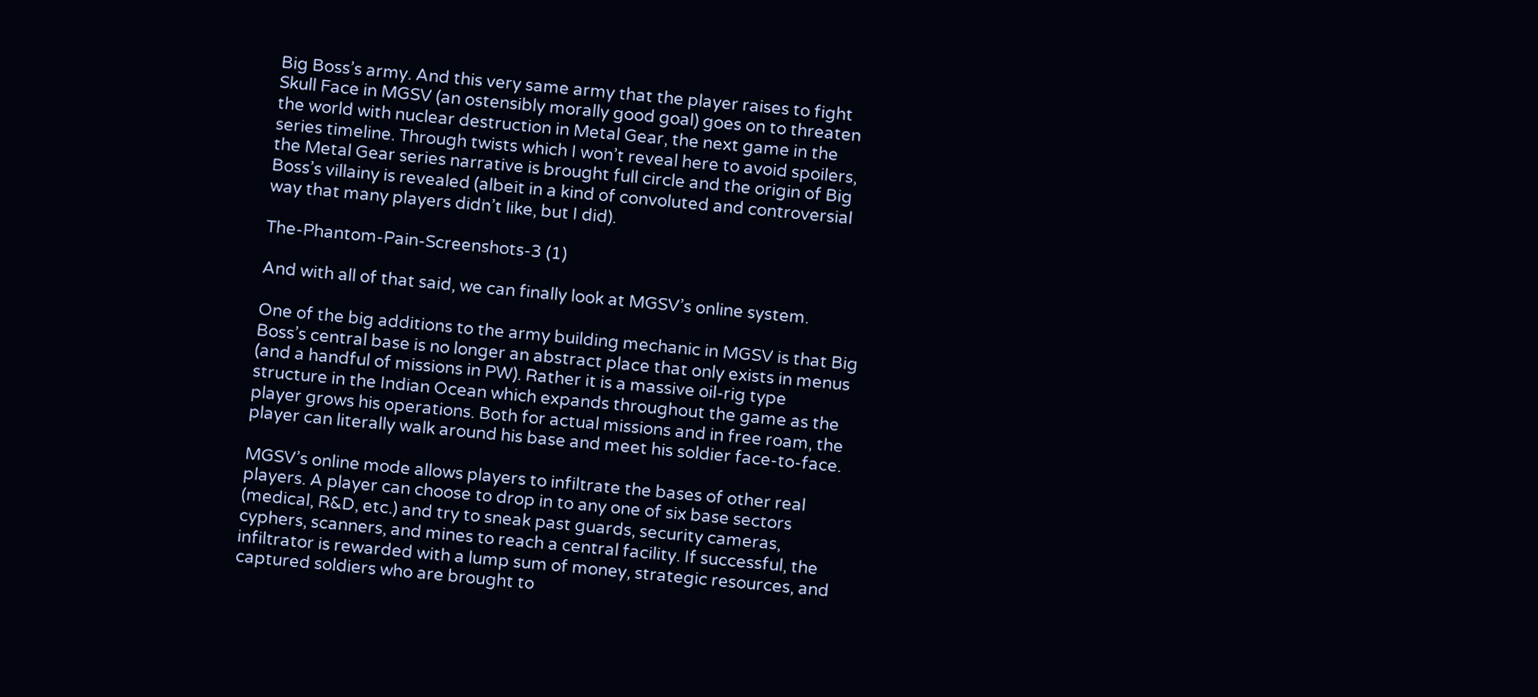Big Boss’s army. And this very same army that the player raises to fight Skull Face in MGSV (an ostensibly morally good goal) goes on to threaten the world with nuclear destruction in Metal Gear, the next game in the series timeline. Through twists which I won’t reveal here to avoid spoilers, the Metal Gear series narrative is brought full circle and the origin of Big Boss’s villainy is revealed (albeit in a kind of convoluted and controversial way that many players didn’t like, but I did).

The-Phantom-Pain-Screenshots-3 (1)

And with all of that said, we can finally look at MGSV’s online system.

One of the big additions to the army building mechanic in MGSV is that Big Boss’s central base is no longer an abstract place that only exists in menus (and a handful of missions in PW). Rather it is a massive oil-rig type structure in the Indian Ocean which expands throughout the game as the player grows his operations. Both for actual missions and in free roam, the player can literally walk around his base and meet his soldier face-to-face.

MGSV’s online mode allows players to infiltrate the bases of other real players. A player can choose to drop in to any one of six base sectors (medical, R&D, etc.) and try to sneak past guards, security cameras, cyphers, scanners, and mines to reach a central facility. If successful, the infiltrator is rewarded with a lump sum of money, strategic resources, and captured soldiers who are brought to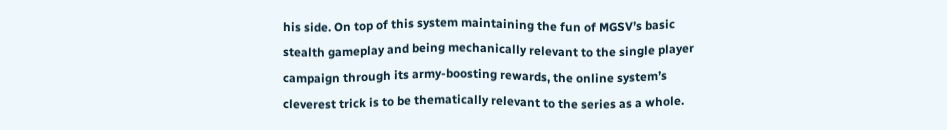his side. On top of this system maintaining the fun of MGSV’s basic stealth gameplay and being mechanically relevant to the single player campaign through its army-boosting rewards, the online system’s cleverest trick is to be thematically relevant to the series as a whole.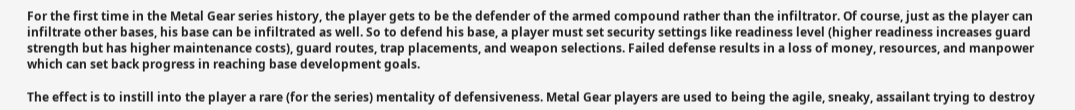For the first time in the Metal Gear series history, the player gets to be the defender of the armed compound rather than the infiltrator. Of course, just as the player can infiltrate other bases, his base can be infiltrated as well. So to defend his base, a player must set security settings like readiness level (higher readiness increases guard strength but has higher maintenance costs), guard routes, trap placements, and weapon selections. Failed defense results in a loss of money, resources, and manpower which can set back progress in reaching base development goals.

The effect is to instill into the player a rare (for the series) mentality of defensiveness. Metal Gear players are used to being the agile, sneaky, assailant trying to destroy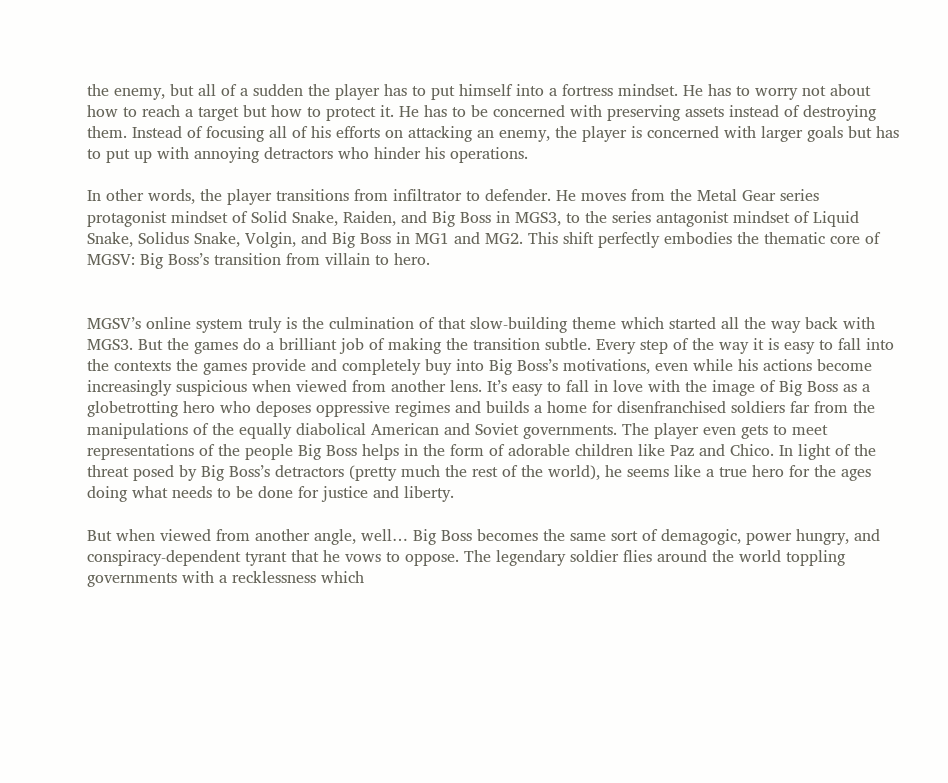the enemy, but all of a sudden the player has to put himself into a fortress mindset. He has to worry not about how to reach a target but how to protect it. He has to be concerned with preserving assets instead of destroying them. Instead of focusing all of his efforts on attacking an enemy, the player is concerned with larger goals but has to put up with annoying detractors who hinder his operations.

In other words, the player transitions from infiltrator to defender. He moves from the Metal Gear series protagonist mindset of Solid Snake, Raiden, and Big Boss in MGS3, to the series antagonist mindset of Liquid Snake, Solidus Snake, Volgin, and Big Boss in MG1 and MG2. This shift perfectly embodies the thematic core of MGSV: Big Boss’s transition from villain to hero.


MGSV’s online system truly is the culmination of that slow-building theme which started all the way back with MGS3. But the games do a brilliant job of making the transition subtle. Every step of the way it is easy to fall into the contexts the games provide and completely buy into Big Boss’s motivations, even while his actions become increasingly suspicious when viewed from another lens. It’s easy to fall in love with the image of Big Boss as a globetrotting hero who deposes oppressive regimes and builds a home for disenfranchised soldiers far from the manipulations of the equally diabolical American and Soviet governments. The player even gets to meet representations of the people Big Boss helps in the form of adorable children like Paz and Chico. In light of the threat posed by Big Boss’s detractors (pretty much the rest of the world), he seems like a true hero for the ages doing what needs to be done for justice and liberty.

But when viewed from another angle, well… Big Boss becomes the same sort of demagogic, power hungry, and conspiracy-dependent tyrant that he vows to oppose. The legendary soldier flies around the world toppling governments with a recklessness which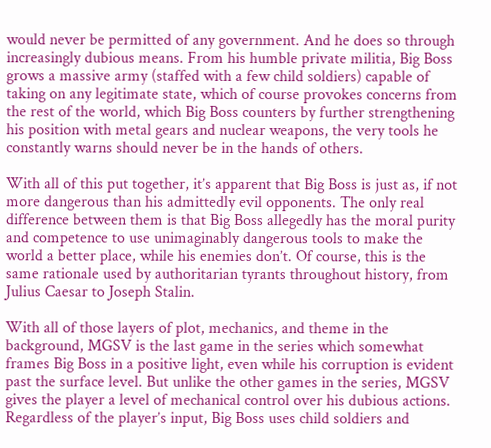would never be permitted of any government. And he does so through increasingly dubious means. From his humble private militia, Big Boss grows a massive army (staffed with a few child soldiers) capable of taking on any legitimate state, which of course provokes concerns from the rest of the world, which Big Boss counters by further strengthening his position with metal gears and nuclear weapons, the very tools he constantly warns should never be in the hands of others.

With all of this put together, it’s apparent that Big Boss is just as, if not more dangerous than his admittedly evil opponents. The only real difference between them is that Big Boss allegedly has the moral purity and competence to use unimaginably dangerous tools to make the world a better place, while his enemies don’t. Of course, this is the same rationale used by authoritarian tyrants throughout history, from Julius Caesar to Joseph Stalin.

With all of those layers of plot, mechanics, and theme in the background, MGSV is the last game in the series which somewhat frames Big Boss in a positive light, even while his corruption is evident past the surface level. But unlike the other games in the series, MGSV gives the player a level of mechanical control over his dubious actions. Regardless of the player’s input, Big Boss uses child soldiers and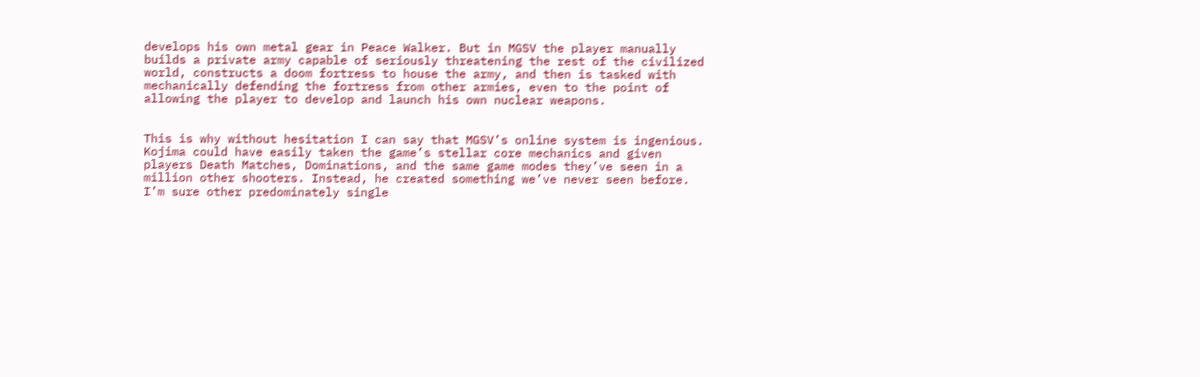develops his own metal gear in Peace Walker. But in MGSV the player manually builds a private army capable of seriously threatening the rest of the civilized world, constructs a doom fortress to house the army, and then is tasked with mechanically defending the fortress from other armies, even to the point of allowing the player to develop and launch his own nuclear weapons.


This is why without hesitation I can say that MGSV’s online system is ingenious. Kojima could have easily taken the game’s stellar core mechanics and given players Death Matches, Dominations, and the same game modes they’ve seen in a million other shooters. Instead, he created something we’ve never seen before. I’m sure other predominately single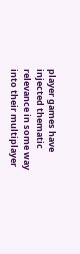player games have injected thematic relevance in some way into their multiplayer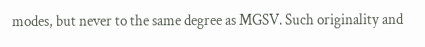modes, but never to the same degree as MGSV. Such originality and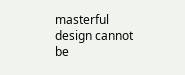masterful design cannot be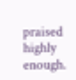praised highly enough.